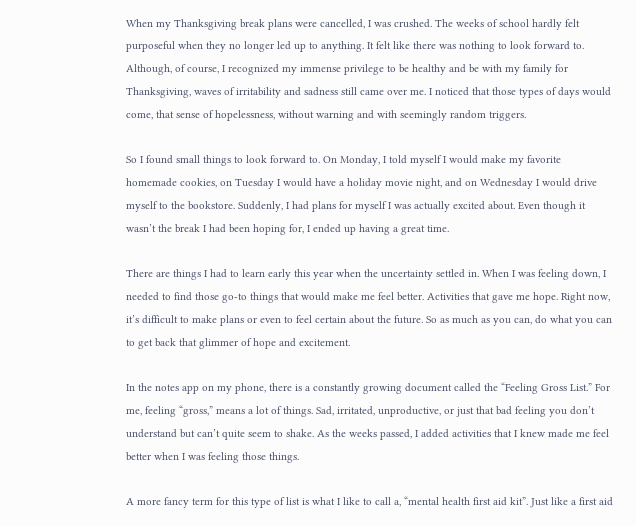When my Thanksgiving break plans were cancelled, I was crushed. The weeks of school hardly felt purposeful when they no longer led up to anything. It felt like there was nothing to look forward to. Although, of course, I recognized my immense privilege to be healthy and be with my family for Thanksgiving, waves of irritability and sadness still came over me. I noticed that those types of days would come, that sense of hopelessness, without warning and with seemingly random triggers.

So I found small things to look forward to. On Monday, I told myself I would make my favorite homemade cookies, on Tuesday I would have a holiday movie night, and on Wednesday I would drive myself to the bookstore. Suddenly, I had plans for myself I was actually excited about. Even though it wasn’t the break I had been hoping for, I ended up having a great time.

There are things I had to learn early this year when the uncertainty settled in. When I was feeling down, I needed to find those go-to things that would make me feel better. Activities that gave me hope. Right now, it’s difficult to make plans or even to feel certain about the future. So as much as you can, do what you can to get back that glimmer of hope and excitement.

In the notes app on my phone, there is a constantly growing document called the “Feeling Gross List.” For me, feeling “gross,” means a lot of things. Sad, irritated, unproductive, or just that bad feeling you don’t understand but can’t quite seem to shake. As the weeks passed, I added activities that I knew made me feel better when I was feeling those things.

A more fancy term for this type of list is what I like to call a, “mental health first aid kit”. Just like a first aid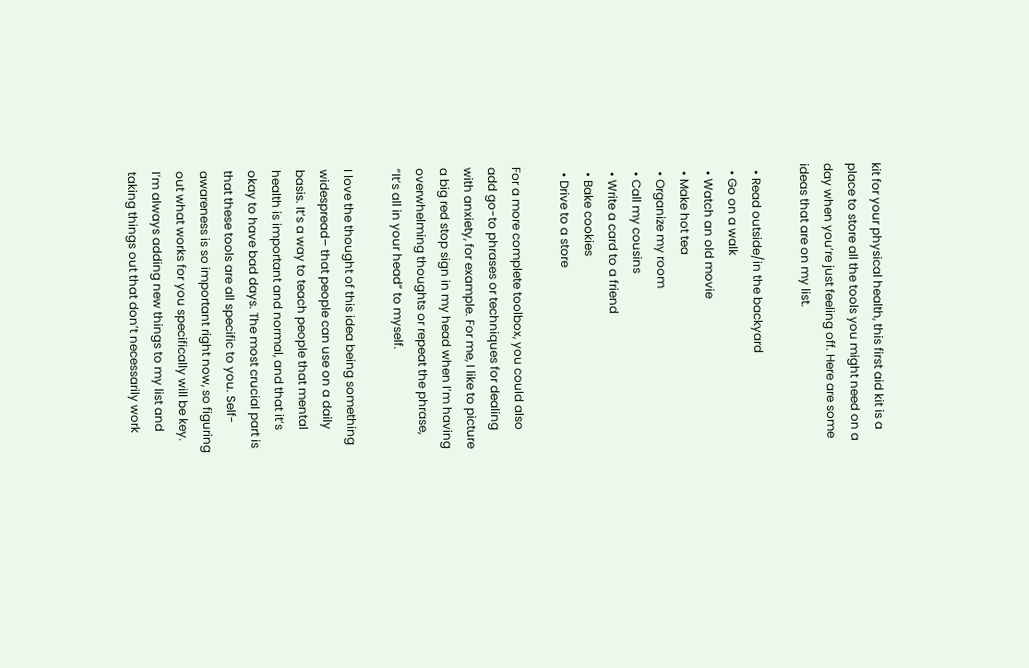kit for your physical health, this first aid kit is a place to store all the tools you might need on a day when you’re just feeling off. Here are some ideas that are on my list.

  • Read outside/in the backyard
  • Go on a walk
  • Watch an old movie
  • Make hot tea
  • Organize my room
  • Call my cousins
  • Write a card to a friend
  • Bake cookies
  • Drive to a store

For a more complete toolbox, you could also add go-to phrases or techniques for dealing with anxiety, for example. For me, I like to picture a big red stop sign in my head when I’m having overwhelming thoughts or repeat the phrase, “It’s all in your head” to myself.

I love the thought of this idea being something widespread– that people can use on a daily basis. It’s a way to teach people that mental health is important and normal, and that it’s okay to have bad days. The most crucial part is that these tools are all specific to you. Self-awareness is so important right now, so figuring out what works for you specifically will be key. I’m always adding new things to my list and taking things out that don’t necessarily work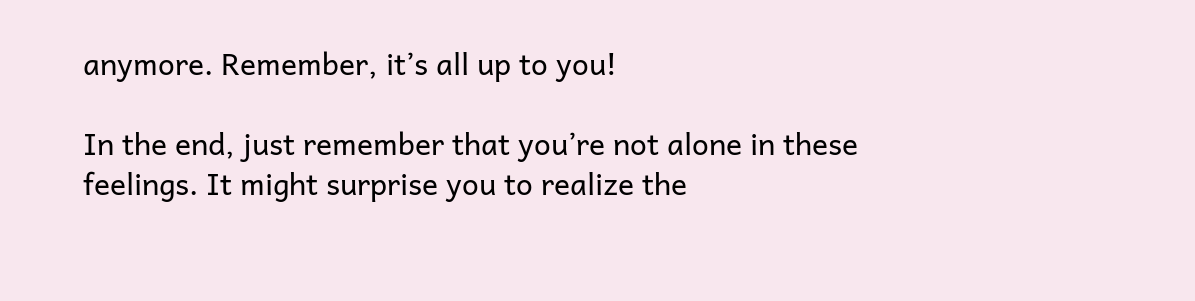anymore. Remember, it’s all up to you!

In the end, just remember that you’re not alone in these feelings. It might surprise you to realize the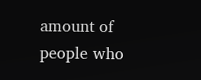amount of people who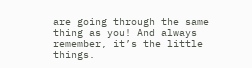are going through the same thing as you! And always remember, it’s the little things.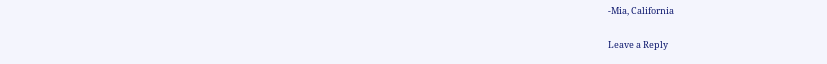-Mia, California

Leave a Reply